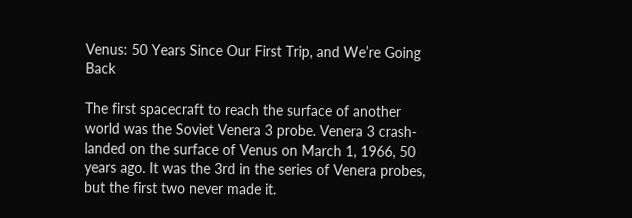Venus: 50 Years Since Our First Trip, and We’re Going Back

The first spacecraft to reach the surface of another world was the Soviet Venera 3 probe. Venera 3 crash-landed on the surface of Venus on March 1, 1966, 50 years ago. It was the 3rd in the series of Venera probes, but the first two never made it.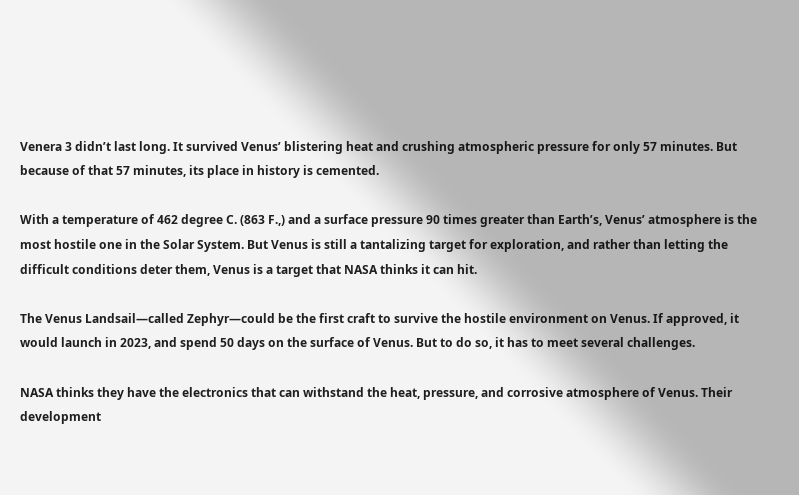Venera 3 didn’t last long. It survived Venus’ blistering heat and crushing atmospheric pressure for only 57 minutes. But because of that 57 minutes, its place in history is cemented.

With a temperature of 462 degree C. (863 F.,) and a surface pressure 90 times greater than Earth’s, Venus’ atmosphere is the most hostile one in the Solar System. But Venus is still a tantalizing target for exploration, and rather than letting the difficult conditions deter them, Venus is a target that NASA thinks it can hit.

The Venus Landsail—called Zephyr—could be the first craft to survive the hostile environment on Venus. If approved, it would launch in 2023, and spend 50 days on the surface of Venus. But to do so, it has to meet several challenges.

NASA thinks they have the electronics that can withstand the heat, pressure, and corrosive atmosphere of Venus. Their development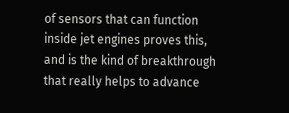of sensors that can function inside jet engines proves this, and is the kind of breakthrough that really helps to advance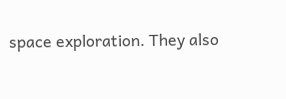space exploration. They also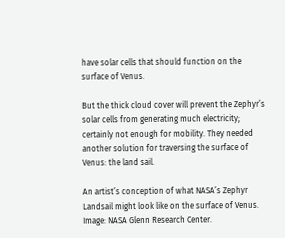have solar cells that should function on the surface of Venus.

But the thick cloud cover will prevent the Zephyr’s solar cells from generating much electricity; certainly not enough for mobility. They needed another solution for traversing the surface of Venus: the land sail.

An artist’s conception of what NASA’s Zephyr Landsail might look like on the surface of Venus. Image: NASA Glenn Research Center.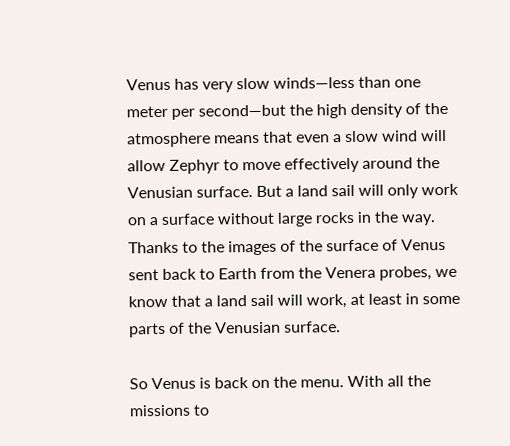Venus has very slow winds—less than one meter per second—but the high density of the atmosphere means that even a slow wind will allow Zephyr to move effectively around the Venusian surface. But a land sail will only work on a surface without large rocks in the way. Thanks to the images of the surface of Venus sent back to Earth from the Venera probes, we know that a land sail will work, at least in some parts of the Venusian surface.

So Venus is back on the menu. With all the missions to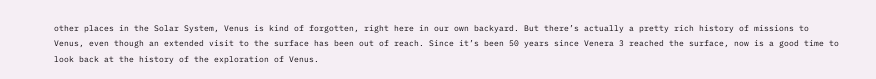other places in the Solar System, Venus is kind of forgotten, right here in our own backyard. But there’s actually a pretty rich history of missions to Venus, even though an extended visit to the surface has been out of reach. Since it’s been 50 years since Venera 3 reached the surface, now is a good time to look back at the history of the exploration of Venus.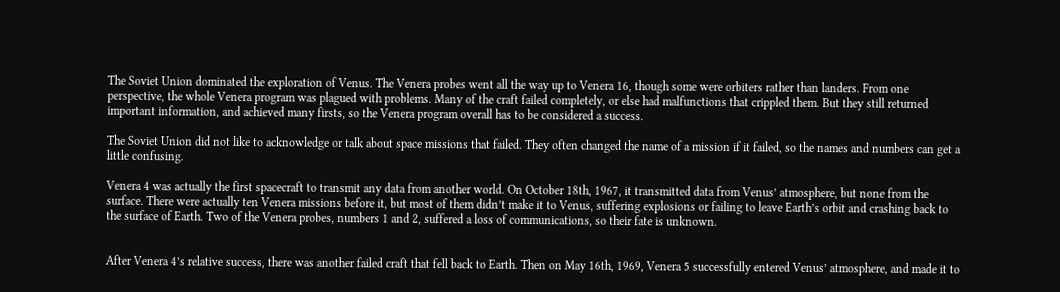The Soviet Union dominated the exploration of Venus. The Venera probes went all the way up to Venera 16, though some were orbiters rather than landers. From one perspective, the whole Venera program was plagued with problems. Many of the craft failed completely, or else had malfunctions that crippled them. But they still returned important information, and achieved many firsts, so the Venera program overall has to be considered a success.

The Soviet Union did not like to acknowledge or talk about space missions that failed. They often changed the name of a mission if it failed, so the names and numbers can get a little confusing.

Venera 4 was actually the first spacecraft to transmit any data from another world. On October 18th, 1967, it transmitted data from Venus’ atmosphere, but none from the surface. There were actually ten Venera missions before it, but most of them didn’t make it to Venus, suffering explosions or failing to leave Earth’s orbit and crashing back to the surface of Earth. Two of the Venera probes, numbers 1 and 2, suffered a loss of communications, so their fate is unknown.


After Venera 4’s relative success, there was another failed craft that fell back to Earth. Then on May 16th, 1969, Venera 5 successfully entered Venus’ atmosphere, and made it to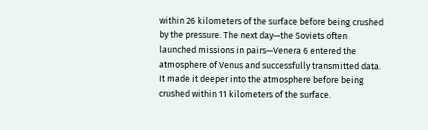within 26 kilometers of the surface before being crushed by the pressure. The next day—the Soviets often launched missions in pairs—Venera 6 entered the atmosphere of Venus and successfully transmitted data. It made it deeper into the atmosphere before being crushed within 11 kilometers of the surface.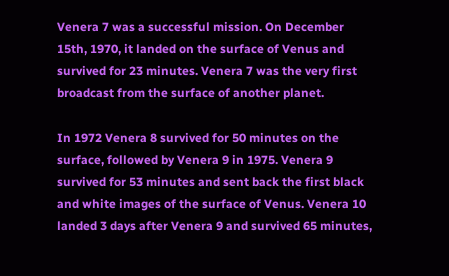Venera 7 was a successful mission. On December 15th, 1970, it landed on the surface of Venus and survived for 23 minutes. Venera 7 was the very first broadcast from the surface of another planet.

In 1972 Venera 8 survived for 50 minutes on the surface, followed by Venera 9 in 1975. Venera 9 survived for 53 minutes and sent back the first black and white images of the surface of Venus. Venera 10 landed 3 days after Venera 9 and survived 65 minutes,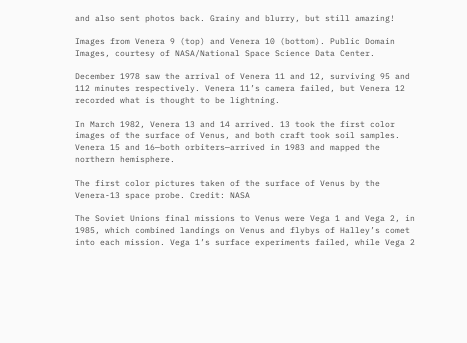and also sent photos back. Grainy and blurry, but still amazing!

Images from Venera 9 (top) and Venera 10 (bottom). Public Domain Images, courtesy of NASA/National Space Science Data Center.

December 1978 saw the arrival of Venera 11 and 12, surviving 95 and 112 minutes respectively. Venera 11’s camera failed, but Venera 12 recorded what is thought to be lightning.

In March 1982, Venera 13 and 14 arrived. 13 took the first color images of the surface of Venus, and both craft took soil samples. Venera 15 and 16—both orbiters—arrived in 1983 and mapped the northern hemisphere.

The first color pictures taken of the surface of Venus by the Venera-13 space probe. Credit: NASA

The Soviet Unions final missions to Venus were Vega 1 and Vega 2, in 1985, which combined landings on Venus and flybys of Halley’s comet into each mission. Vega 1’s surface experiments failed, while Vega 2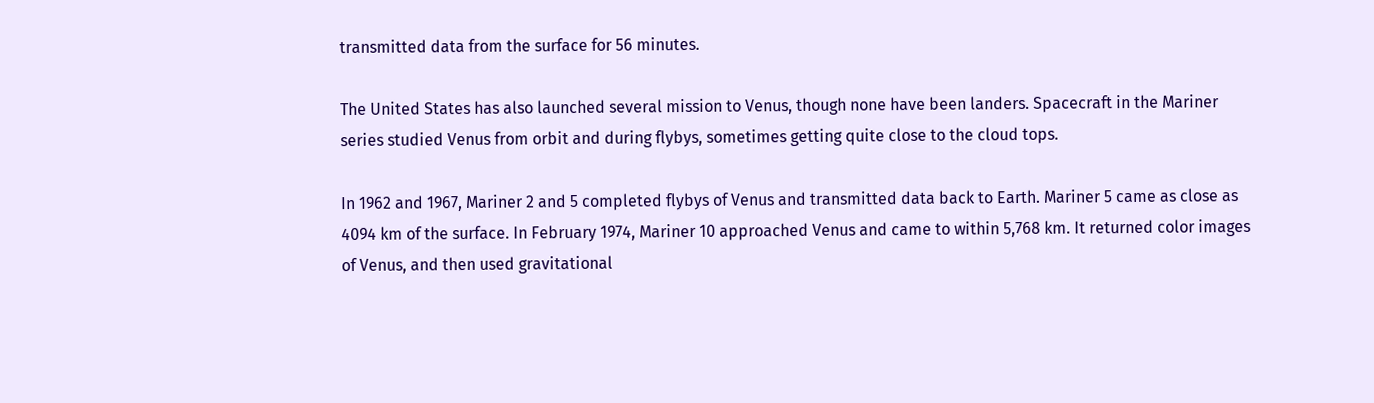transmitted data from the surface for 56 minutes.

The United States has also launched several mission to Venus, though none have been landers. Spacecraft in the Mariner series studied Venus from orbit and during flybys, sometimes getting quite close to the cloud tops.

In 1962 and 1967, Mariner 2 and 5 completed flybys of Venus and transmitted data back to Earth. Mariner 5 came as close as 4094 km of the surface. In February 1974, Mariner 10 approached Venus and came to within 5,768 km. It returned color images of Venus, and then used gravitational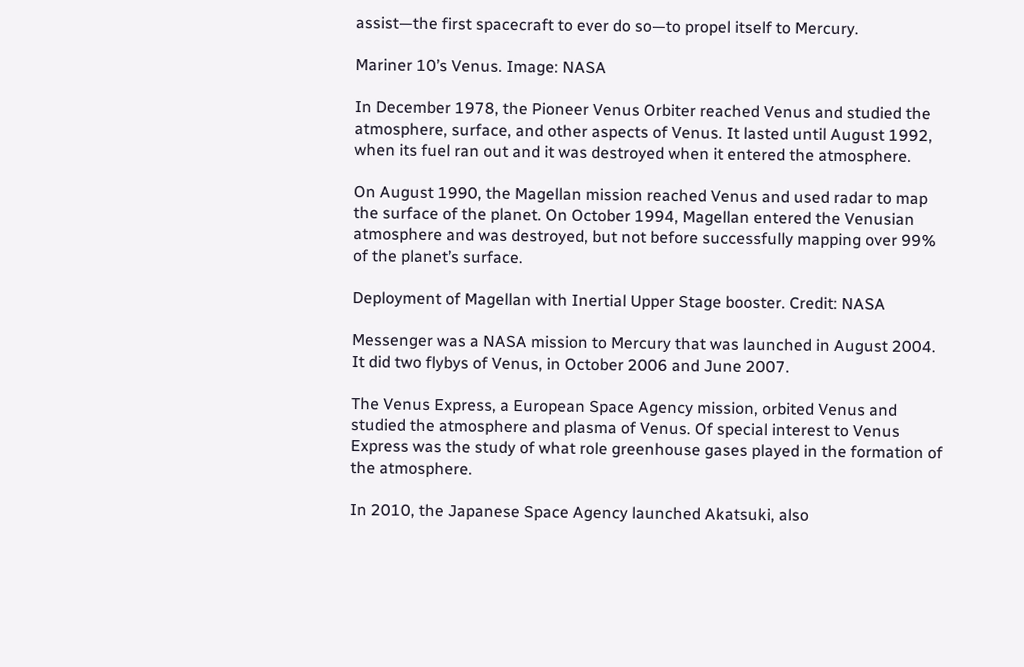assist—the first spacecraft to ever do so—to propel itself to Mercury.

Mariner 10’s Venus. Image: NASA

In December 1978, the Pioneer Venus Orbiter reached Venus and studied the atmosphere, surface, and other aspects of Venus. It lasted until August 1992, when its fuel ran out and it was destroyed when it entered the atmosphere.

On August 1990, the Magellan mission reached Venus and used radar to map the surface of the planet. On October 1994, Magellan entered the Venusian atmosphere and was destroyed, but not before successfully mapping over 99% of the planet’s surface.

Deployment of Magellan with Inertial Upper Stage booster. Credit: NASA

Messenger was a NASA mission to Mercury that was launched in August 2004. It did two flybys of Venus, in October 2006 and June 2007.

The Venus Express, a European Space Agency mission, orbited Venus and studied the atmosphere and plasma of Venus. Of special interest to Venus Express was the study of what role greenhouse gases played in the formation of the atmosphere.

In 2010, the Japanese Space Agency launched Akatsuki, also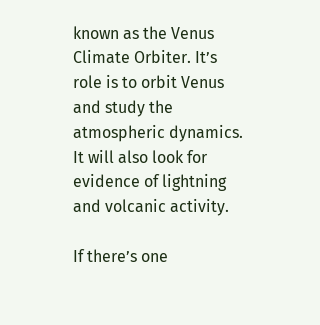known as the Venus Climate Orbiter. It’s role is to orbit Venus and study the atmospheric dynamics. It will also look for evidence of lightning and volcanic activity.

If there’s one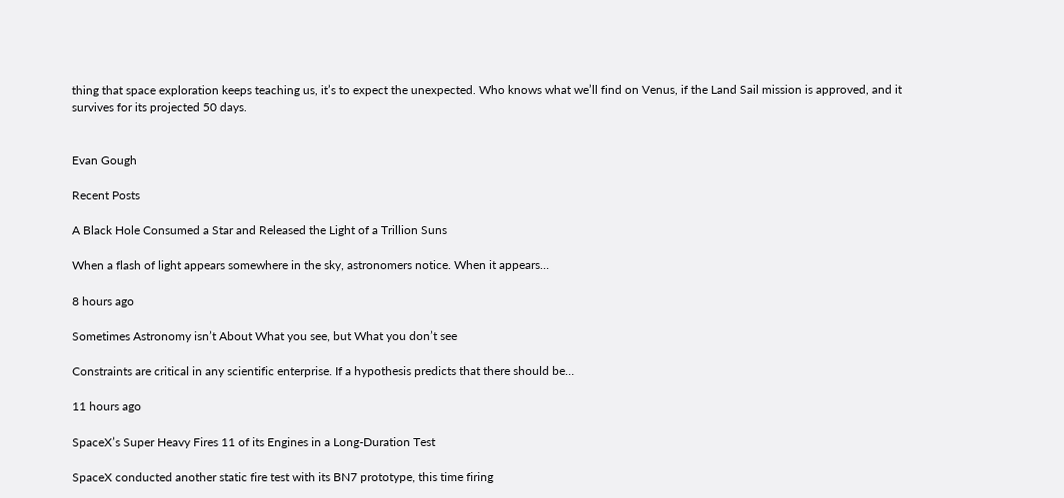thing that space exploration keeps teaching us, it’s to expect the unexpected. Who knows what we’ll find on Venus, if the Land Sail mission is approved, and it survives for its projected 50 days.


Evan Gough

Recent Posts

A Black Hole Consumed a Star and Released the Light of a Trillion Suns

When a flash of light appears somewhere in the sky, astronomers notice. When it appears…

8 hours ago

Sometimes Astronomy isn’t About What you see, but What you don’t see

Constraints are critical in any scientific enterprise. If a hypothesis predicts that there should be…

11 hours ago

SpaceX’s Super Heavy Fires 11 of its Engines in a Long-Duration Test

SpaceX conducted another static fire test with its BN7 prototype, this time firing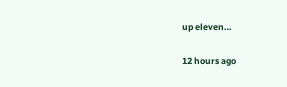up eleven…

12 hours ago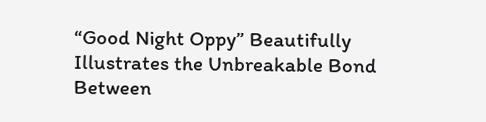“Good Night Oppy” Beautifully Illustrates the Unbreakable Bond Between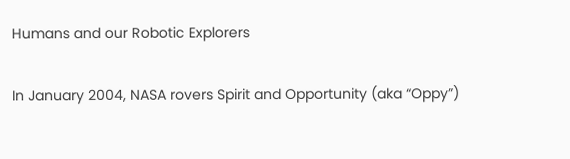Humans and our Robotic Explorers

In January 2004, NASA rovers Spirit and Opportunity (aka “Oppy”)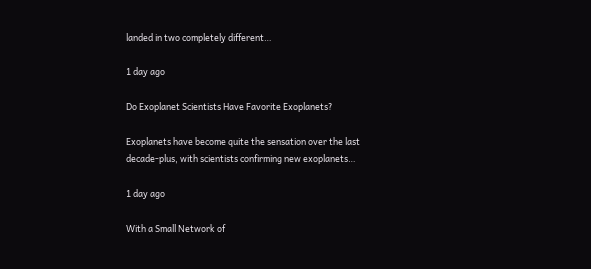landed in two completely different…

1 day ago

Do Exoplanet Scientists Have Favorite Exoplanets?

Exoplanets have become quite the sensation over the last decade-plus, with scientists confirming new exoplanets…

1 day ago

With a Small Network of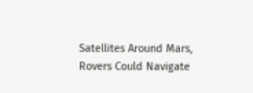Satellites Around Mars, Rovers Could Navigate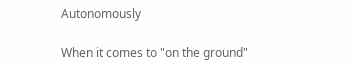Autonomously

When it comes to "on the ground"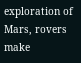exploration of Mars, rovers make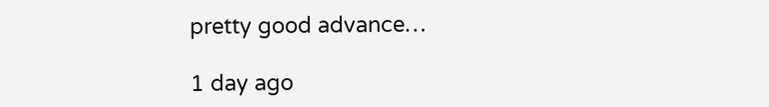pretty good advance…

1 day ago